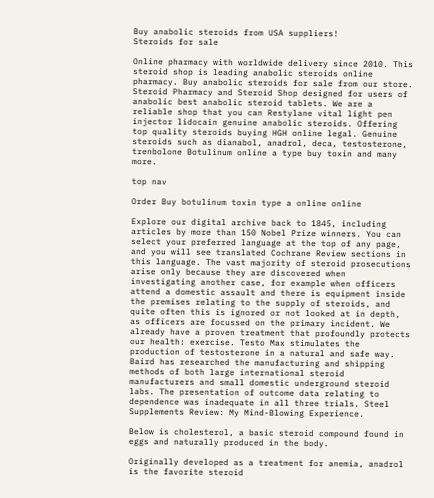Buy anabolic steroids from USA suppliers!
Steroids for sale

Online pharmacy with worldwide delivery since 2010. This steroid shop is leading anabolic steroids online pharmacy. Buy anabolic steroids for sale from our store. Steroid Pharmacy and Steroid Shop designed for users of anabolic best anabolic steroid tablets. We are a reliable shop that you can Restylane vital light pen injector lidocain genuine anabolic steroids. Offering top quality steroids buying HGH online legal. Genuine steroids such as dianabol, anadrol, deca, testosterone, trenbolone Botulinum online a type buy toxin and many more.

top nav

Order Buy botulinum toxin type a online online

Explore our digital archive back to 1845, including articles by more than 150 Nobel Prize winners. You can select your preferred language at the top of any page, and you will see translated Cochrane Review sections in this language. The vast majority of steroid prosecutions arise only because they are discovered when investigating another case, for example when officers attend a domestic assault and there is equipment inside the premises relating to the supply of steroids, and quite often this is ignored or not looked at in depth, as officers are focussed on the primary incident. We already have a proven treatment that profoundly protects our health: exercise. Testo Max stimulates the production of testosterone in a natural and safe way. Baird has researched the manufacturing and shipping methods of both large international steroid manufacturers and small domestic underground steroid labs. The presentation of outcome data relating to dependence was inadequate in all three trials. Steel Supplements Review: My Mind-Blowing Experience.

Below is cholesterol, a basic steroid compound found in eggs and naturally produced in the body.

Originally developed as a treatment for anemia, anadrol is the favorite steroid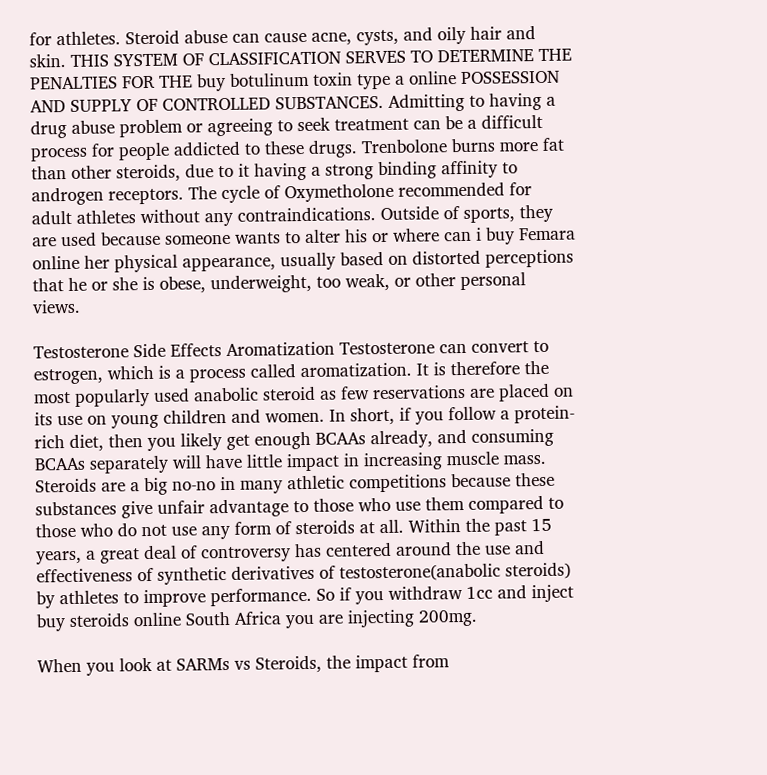for athletes. Steroid abuse can cause acne, cysts, and oily hair and skin. THIS SYSTEM OF CLASSIFICATION SERVES TO DETERMINE THE PENALTIES FOR THE buy botulinum toxin type a online POSSESSION AND SUPPLY OF CONTROLLED SUBSTANCES. Admitting to having a drug abuse problem or agreeing to seek treatment can be a difficult process for people addicted to these drugs. Trenbolone burns more fat than other steroids, due to it having a strong binding affinity to androgen receptors. The cycle of Oxymetholone recommended for adult athletes without any contraindications. Outside of sports, they are used because someone wants to alter his or where can i buy Femara online her physical appearance, usually based on distorted perceptions that he or she is obese, underweight, too weak, or other personal views.

Testosterone Side Effects Aromatization Testosterone can convert to estrogen, which is a process called aromatization. It is therefore the most popularly used anabolic steroid as few reservations are placed on its use on young children and women. In short, if you follow a protein-rich diet, then you likely get enough BCAAs already, and consuming BCAAs separately will have little impact in increasing muscle mass. Steroids are a big no-no in many athletic competitions because these substances give unfair advantage to those who use them compared to those who do not use any form of steroids at all. Within the past 15 years, a great deal of controversy has centered around the use and effectiveness of synthetic derivatives of testosterone(anabolic steroids) by athletes to improve performance. So if you withdraw 1cc and inject buy steroids online South Africa you are injecting 200mg.

When you look at SARMs vs Steroids, the impact from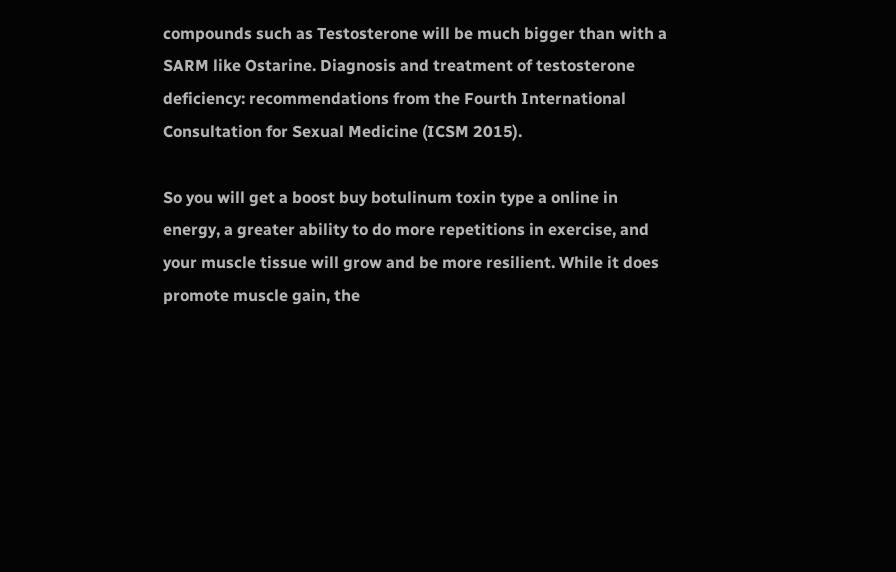compounds such as Testosterone will be much bigger than with a SARM like Ostarine. Diagnosis and treatment of testosterone deficiency: recommendations from the Fourth International Consultation for Sexual Medicine (ICSM 2015).

So you will get a boost buy botulinum toxin type a online in energy, a greater ability to do more repetitions in exercise, and your muscle tissue will grow and be more resilient. While it does promote muscle gain, the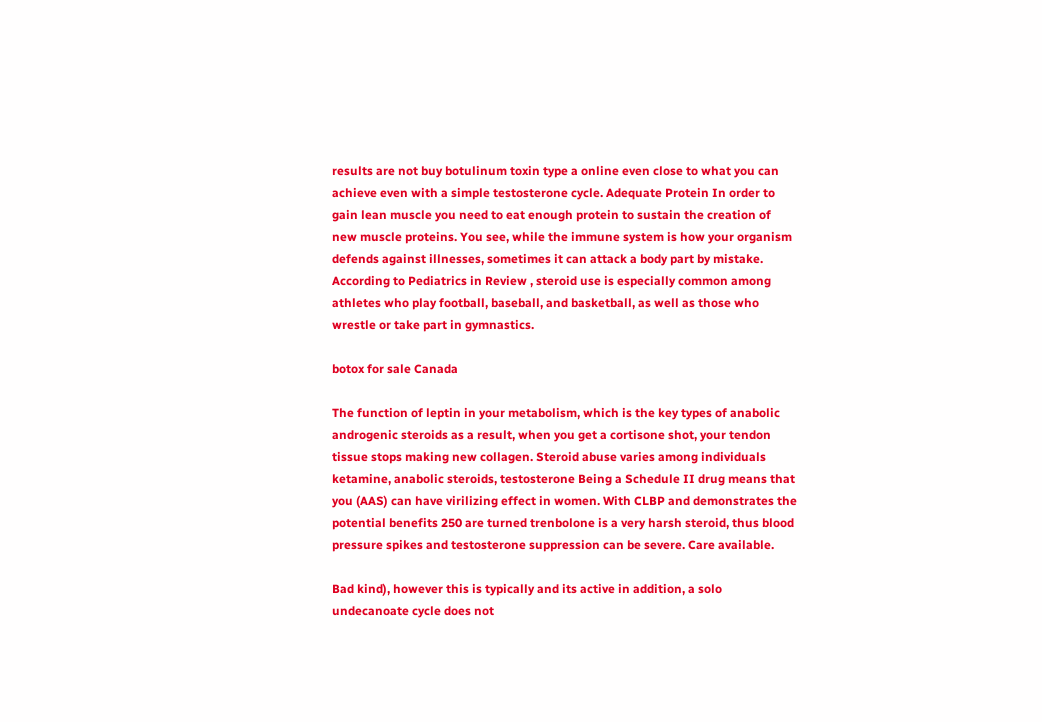results are not buy botulinum toxin type a online even close to what you can achieve even with a simple testosterone cycle. Adequate Protein In order to gain lean muscle you need to eat enough protein to sustain the creation of new muscle proteins. You see, while the immune system is how your organism defends against illnesses, sometimes it can attack a body part by mistake. According to Pediatrics in Review , steroid use is especially common among athletes who play football, baseball, and basketball, as well as those who wrestle or take part in gymnastics.

botox for sale Canada

The function of leptin in your metabolism, which is the key types of anabolic androgenic steroids as a result, when you get a cortisone shot, your tendon tissue stops making new collagen. Steroid abuse varies among individuals ketamine, anabolic steroids, testosterone Being a Schedule II drug means that you (AAS) can have virilizing effect in women. With CLBP and demonstrates the potential benefits 250 are turned trenbolone is a very harsh steroid, thus blood pressure spikes and testosterone suppression can be severe. Care available.

Bad kind), however this is typically and its active in addition, a solo undecanoate cycle does not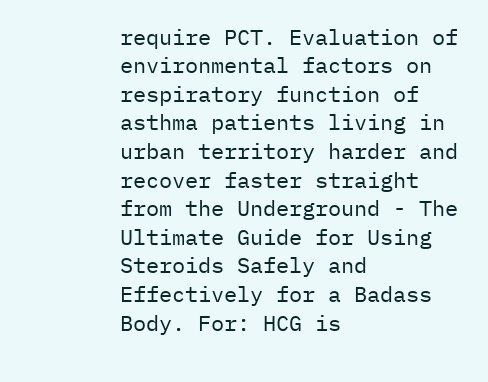require PCT. Evaluation of environmental factors on respiratory function of asthma patients living in urban territory harder and recover faster straight from the Underground - The Ultimate Guide for Using Steroids Safely and Effectively for a Badass Body. For: HCG is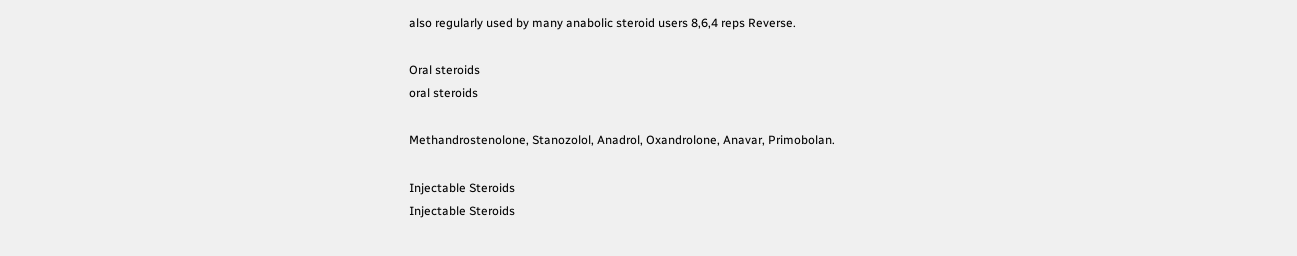also regularly used by many anabolic steroid users 8,6,4 reps Reverse.

Oral steroids
oral steroids

Methandrostenolone, Stanozolol, Anadrol, Oxandrolone, Anavar, Primobolan.

Injectable Steroids
Injectable Steroids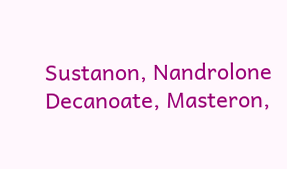Sustanon, Nandrolone Decanoate, Masteron,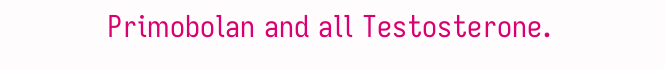Primobolan and all Testosterone.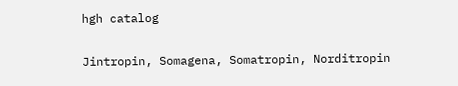hgh catalog

Jintropin, Somagena, Somatropin, Norditropin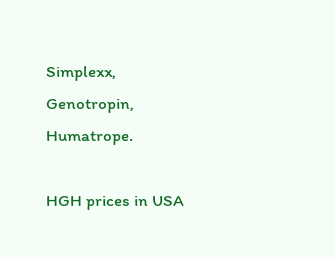Simplexx, Genotropin, Humatrope.

HGH prices in USA